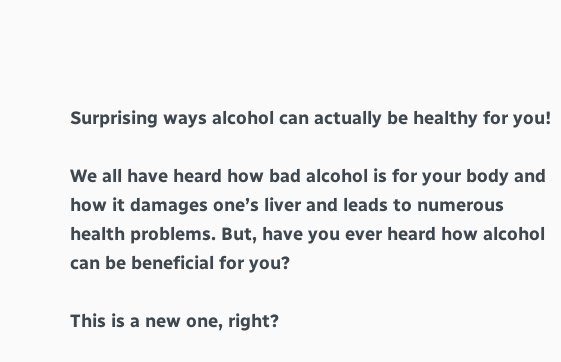Surprising ways alcohol can actually be healthy for you!

We all have heard how bad alcohol is for your body and how it damages one’s liver and leads to numerous health problems. But, have you ever heard how alcohol can be beneficial for you?

This is a new one, right?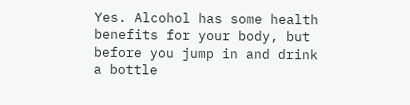Yes. Alcohol has some health benefits for your body, but before you jump in and drink a bottle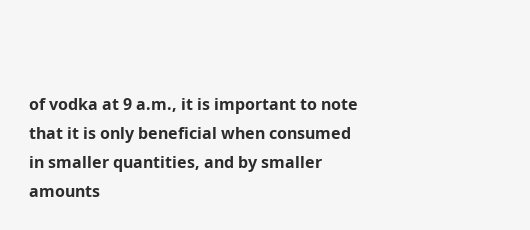of vodka at 9 a.m., it is important to note that it is only beneficial when consumed in smaller quantities, and by smaller amounts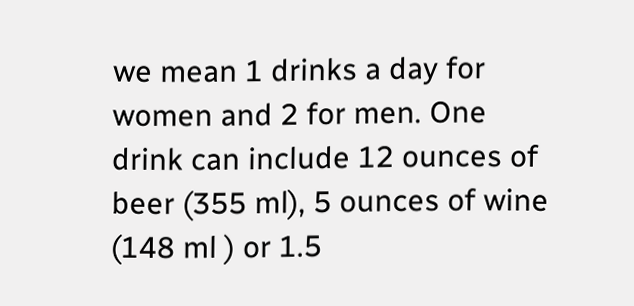we mean 1 drinks a day for women and 2 for men. One drink can include 12 ounces of beer (355 ml), 5 ounces of wine (148 ml ) or 1.5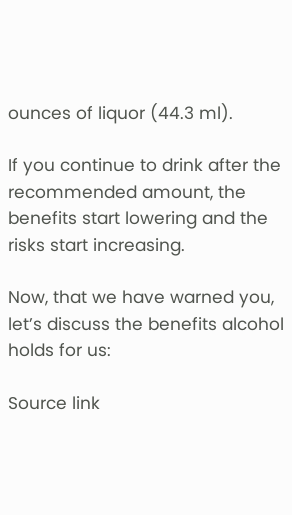ounces of liquor (44.3 ml).

If you continue to drink after the recommended amount, the benefits start lowering and the risks start increasing.

Now, that we have warned you, let’s discuss the benefits alcohol holds for us:

Source link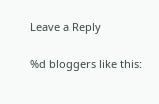Leave a Reply

%d bloggers like this: